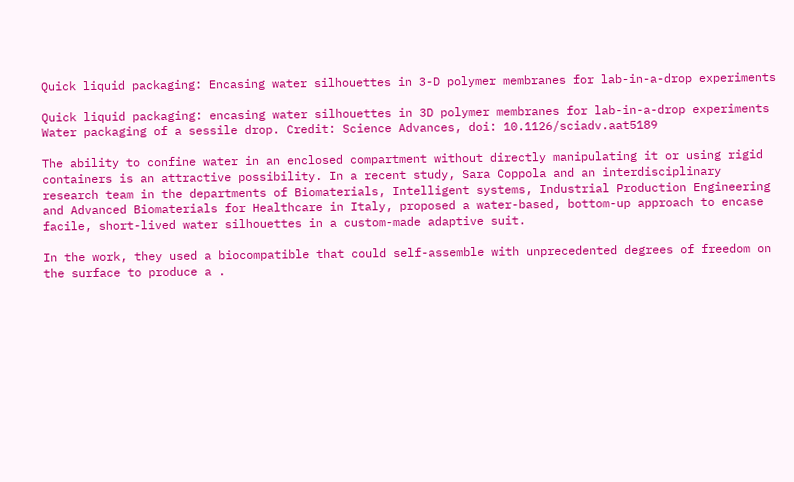Quick liquid packaging: Encasing water silhouettes in 3-D polymer membranes for lab-in-a-drop experiments

Quick liquid packaging: encasing water silhouettes in 3D polymer membranes for lab-in-a-drop experiments
Water packaging of a sessile drop. Credit: Science Advances, doi: 10.1126/sciadv.aat5189

The ability to confine water in an enclosed compartment without directly manipulating it or using rigid containers is an attractive possibility. In a recent study, Sara Coppola and an interdisciplinary research team in the departments of Biomaterials, Intelligent systems, Industrial Production Engineering and Advanced Biomaterials for Healthcare in Italy, proposed a water-based, bottom-up approach to encase facile, short-lived water silhouettes in a custom-made adaptive suit.

In the work, they used a biocompatible that could self-assemble with unprecedented degrees of freedom on the surface to produce a .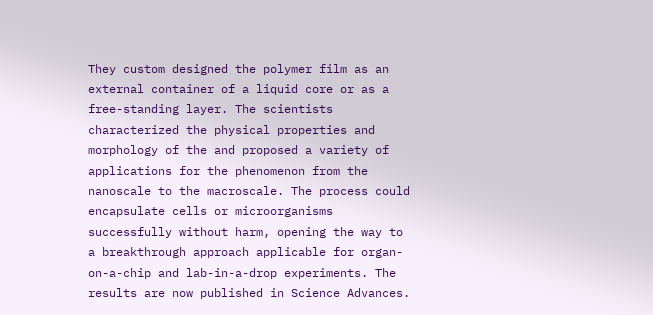They custom designed the polymer film as an external container of a liquid core or as a free-standing layer. The scientists characterized the physical properties and morphology of the and proposed a variety of applications for the phenomenon from the nanoscale to the macroscale. The process could encapsulate cells or microorganisms successfully without harm, opening the way to a breakthrough approach applicable for organ-on-a-chip and lab-in-a-drop experiments. The results are now published in Science Advances.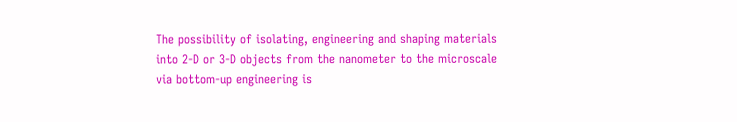The possibility of isolating, engineering and shaping materials into 2-D or 3-D objects from the nanometer to the microscale via bottom-up engineering is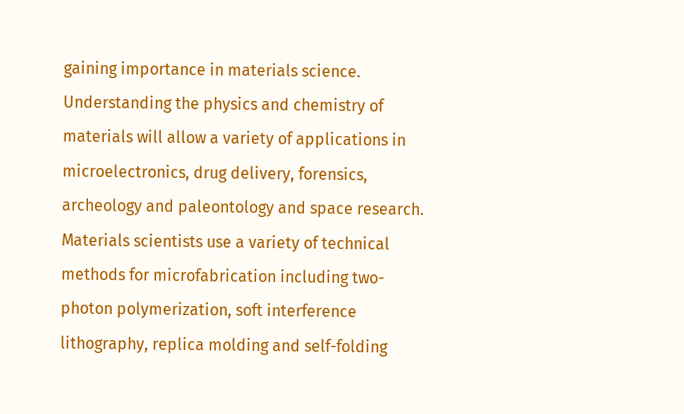gaining importance in materials science. Understanding the physics and chemistry of materials will allow a variety of applications in microelectronics, drug delivery, forensics, archeology and paleontology and space research. Materials scientists use a variety of technical methods for microfabrication including two-photon polymerization, soft interference lithography, replica molding and self-folding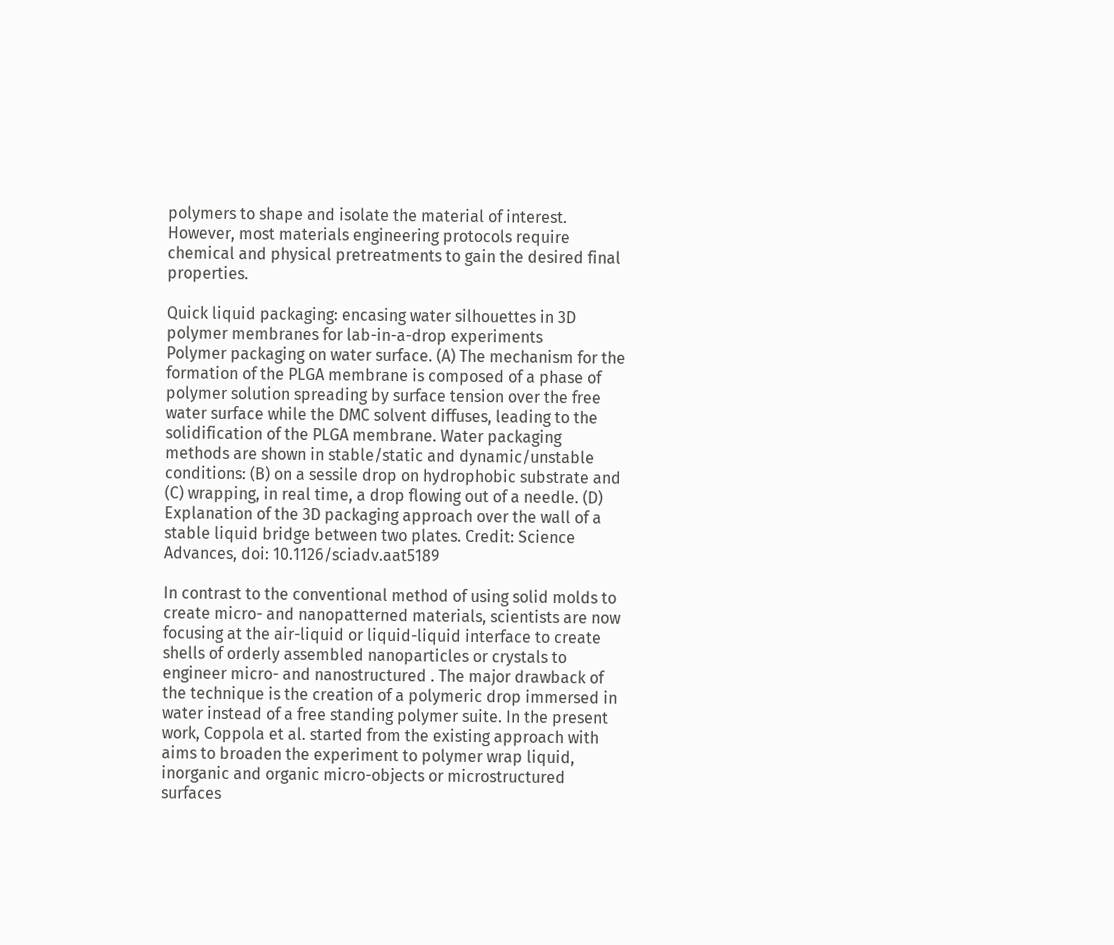polymers to shape and isolate the material of interest. However, most materials engineering protocols require chemical and physical pretreatments to gain the desired final properties.

Quick liquid packaging: encasing water silhouettes in 3D polymer membranes for lab-in-a-drop experiments
Polymer packaging on water surface. (A) The mechanism for the formation of the PLGA membrane is composed of a phase of polymer solution spreading by surface tension over the free water surface while the DMC solvent diffuses, leading to the solidification of the PLGA membrane. Water packaging methods are shown in stable/static and dynamic/unstable conditions: (B) on a sessile drop on hydrophobic substrate and (C) wrapping, in real time, a drop flowing out of a needle. (D) Explanation of the 3D packaging approach over the wall of a stable liquid bridge between two plates. Credit: Science Advances, doi: 10.1126/sciadv.aat5189

In contrast to the conventional method of using solid molds to create micro- and nanopatterned materials, scientists are now focusing at the air-liquid or liquid-liquid interface to create shells of orderly assembled nanoparticles or crystals to engineer micro- and nanostructured . The major drawback of the technique is the creation of a polymeric drop immersed in water instead of a free standing polymer suite. In the present work, Coppola et al. started from the existing approach with aims to broaden the experiment to polymer wrap liquid, inorganic and organic micro-objects or microstructured surfaces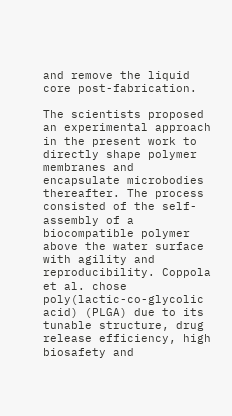and remove the liquid core post-fabrication.

The scientists proposed an experimental approach in the present work to directly shape polymer membranes and encapsulate microbodies thereafter. The process consisted of the self-assembly of a biocompatible polymer above the water surface with agility and reproducibility. Coppola et al. chose poly(lactic-co-glycolic acid) (PLGA) due to its tunable structure, drug release efficiency, high biosafety and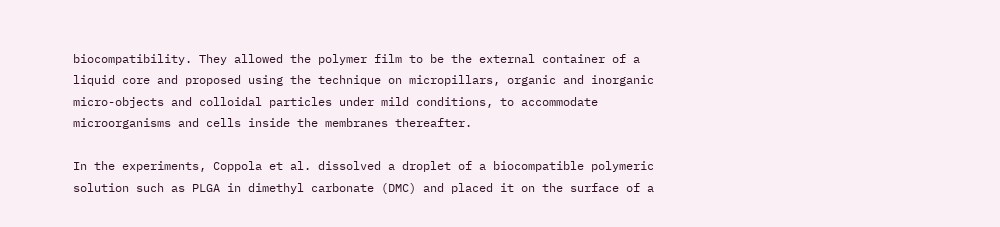biocompatibility. They allowed the polymer film to be the external container of a liquid core and proposed using the technique on micropillars, organic and inorganic micro-objects and colloidal particles under mild conditions, to accommodate microorganisms and cells inside the membranes thereafter.

In the experiments, Coppola et al. dissolved a droplet of a biocompatible polymeric solution such as PLGA in dimethyl carbonate (DMC) and placed it on the surface of a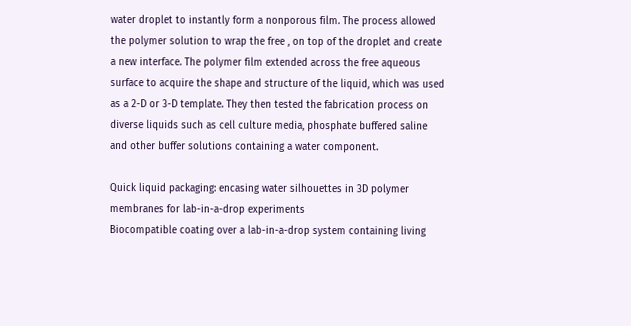water droplet to instantly form a nonporous film. The process allowed the polymer solution to wrap the free , on top of the droplet and create a new interface. The polymer film extended across the free aqueous surface to acquire the shape and structure of the liquid, which was used as a 2-D or 3-D template. They then tested the fabrication process on diverse liquids such as cell culture media, phosphate buffered saline and other buffer solutions containing a water component.

Quick liquid packaging: encasing water silhouettes in 3D polymer membranes for lab-in-a-drop experiments
Biocompatible coating over a lab-in-a-drop system containing living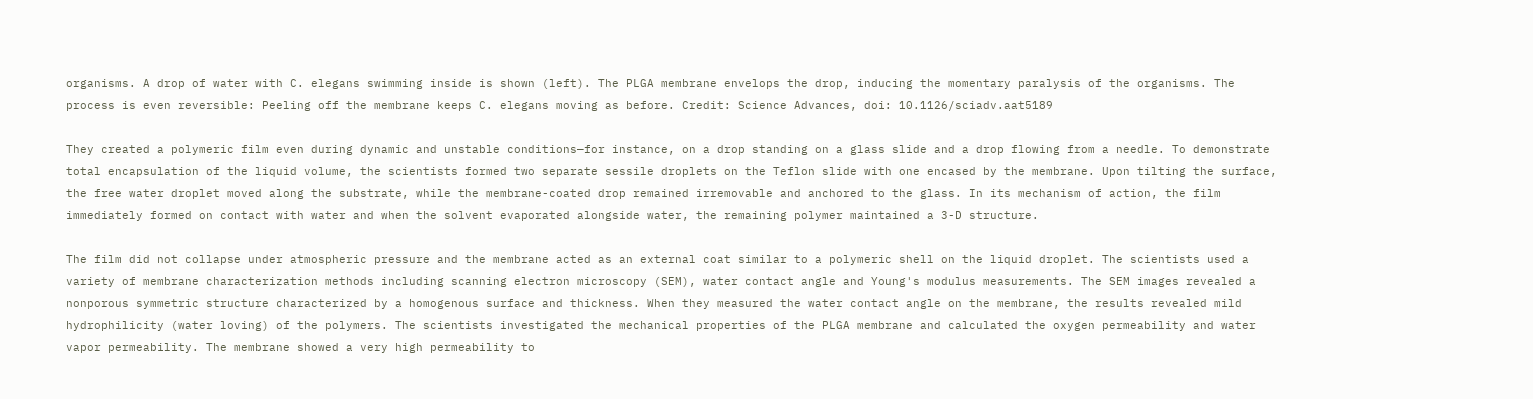organisms. A drop of water with C. elegans swimming inside is shown (left). The PLGA membrane envelops the drop, inducing the momentary paralysis of the organisms. The process is even reversible: Peeling off the membrane keeps C. elegans moving as before. Credit: Science Advances, doi: 10.1126/sciadv.aat5189

They created a polymeric film even during dynamic and unstable conditions—for instance, on a drop standing on a glass slide and a drop flowing from a needle. To demonstrate total encapsulation of the liquid volume, the scientists formed two separate sessile droplets on the Teflon slide with one encased by the membrane. Upon tilting the surface, the free water droplet moved along the substrate, while the membrane-coated drop remained irremovable and anchored to the glass. In its mechanism of action, the film immediately formed on contact with water and when the solvent evaporated alongside water, the remaining polymer maintained a 3-D structure.

The film did not collapse under atmospheric pressure and the membrane acted as an external coat similar to a polymeric shell on the liquid droplet. The scientists used a variety of membrane characterization methods including scanning electron microscopy (SEM), water contact angle and Young's modulus measurements. The SEM images revealed a nonporous symmetric structure characterized by a homogenous surface and thickness. When they measured the water contact angle on the membrane, the results revealed mild hydrophilicity (water loving) of the polymers. The scientists investigated the mechanical properties of the PLGA membrane and calculated the oxygen permeability and water vapor permeability. The membrane showed a very high permeability to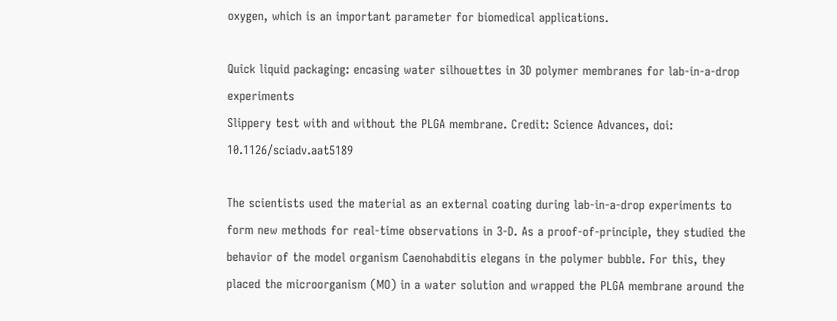oxygen, which is an important parameter for biomedical applications.

Quick liquid packaging: encasing water silhouettes in 3D polymer membranes for lab-in-a-drop experiments
Slippery test with and without the PLGA membrane. Credit: Science Advances, doi: 10.1126/sciadv.aat5189

The scientists used the material as an external coating during lab-in-a-drop experiments to form new methods for real-time observations in 3-D. As a proof-of-principle, they studied the behavior of the model organism Caenohabditis elegans in the polymer bubble. For this, they placed the microorganism (MO) in a water solution and wrapped the PLGA membrane around the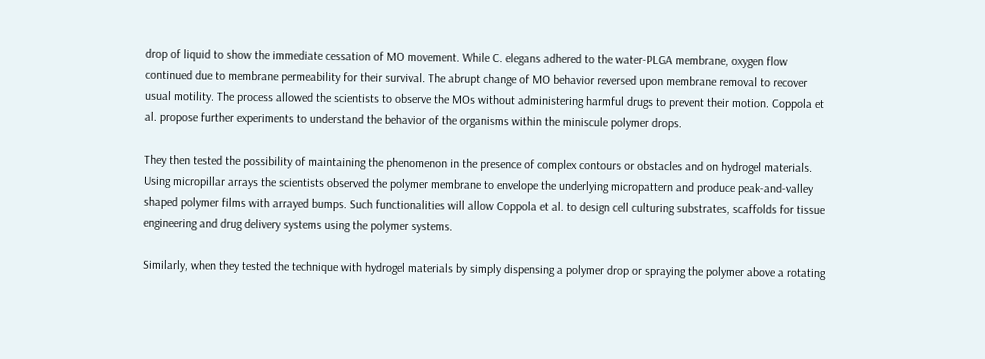drop of liquid to show the immediate cessation of MO movement. While C. elegans adhered to the water-PLGA membrane, oxygen flow continued due to membrane permeability for their survival. The abrupt change of MO behavior reversed upon membrane removal to recover usual motility. The process allowed the scientists to observe the MOs without administering harmful drugs to prevent their motion. Coppola et al. propose further experiments to understand the behavior of the organisms within the miniscule polymer drops.

They then tested the possibility of maintaining the phenomenon in the presence of complex contours or obstacles and on hydrogel materials. Using micropillar arrays the scientists observed the polymer membrane to envelope the underlying micropattern and produce peak-and-valley shaped polymer films with arrayed bumps. Such functionalities will allow Coppola et al. to design cell culturing substrates, scaffolds for tissue engineering and drug delivery systems using the polymer systems.

Similarly, when they tested the technique with hydrogel materials by simply dispensing a polymer drop or spraying the polymer above a rotating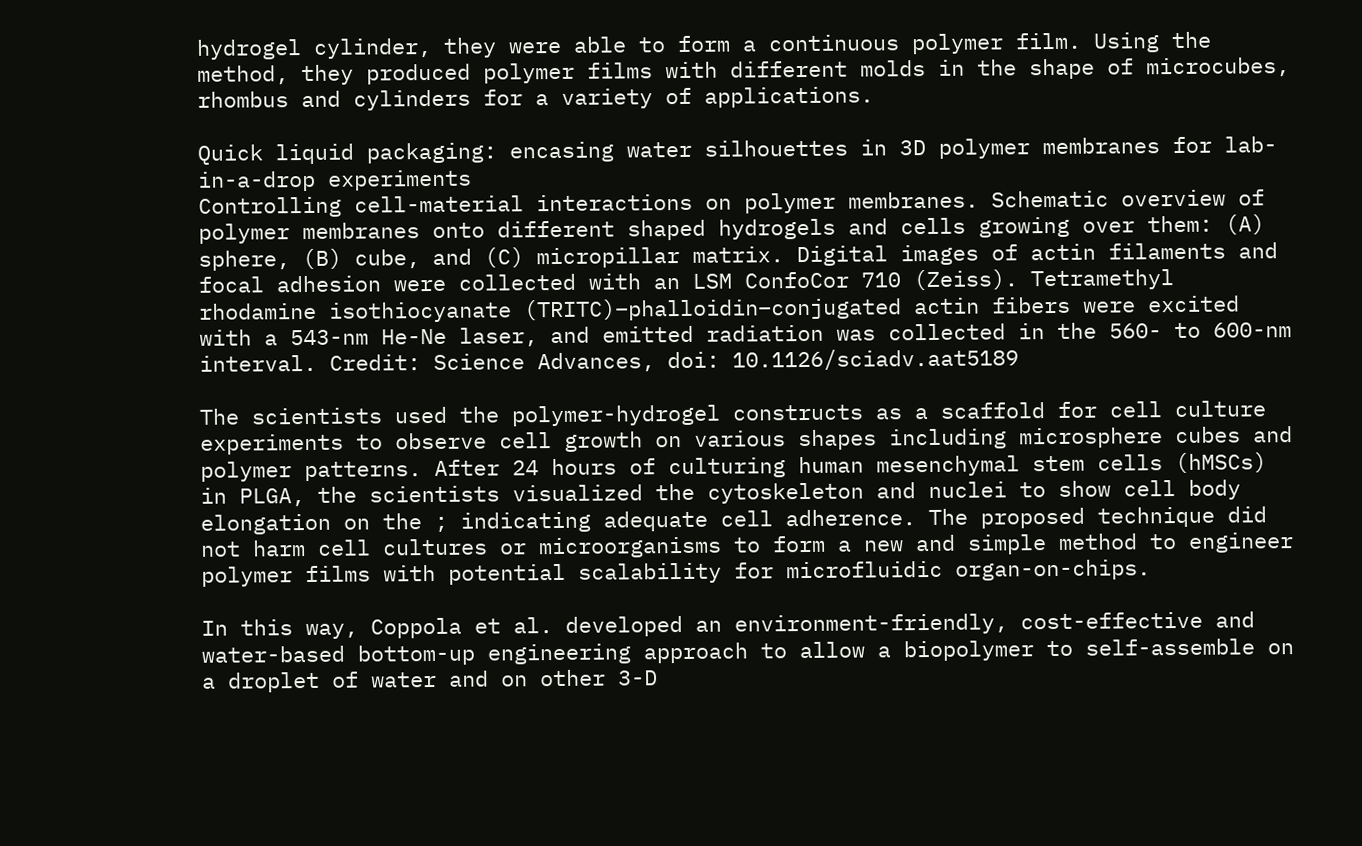hydrogel cylinder, they were able to form a continuous polymer film. Using the method, they produced polymer films with different molds in the shape of microcubes, rhombus and cylinders for a variety of applications.

Quick liquid packaging: encasing water silhouettes in 3D polymer membranes for lab-in-a-drop experiments
Controlling cell-material interactions on polymer membranes. Schematic overview of polymer membranes onto different shaped hydrogels and cells growing over them: (A) sphere, (B) cube, and (C) micropillar matrix. Digital images of actin filaments and focal adhesion were collected with an LSM ConfoCor 710 (Zeiss). Tetramethyl rhodamine isothiocyanate (TRITC)–phalloidin–conjugated actin fibers were excited with a 543-nm He-Ne laser, and emitted radiation was collected in the 560- to 600-nm interval. Credit: Science Advances, doi: 10.1126/sciadv.aat5189

The scientists used the polymer-hydrogel constructs as a scaffold for cell culture experiments to observe cell growth on various shapes including microsphere cubes and polymer patterns. After 24 hours of culturing human mesenchymal stem cells (hMSCs) in PLGA, the scientists visualized the cytoskeleton and nuclei to show cell body elongation on the ; indicating adequate cell adherence. The proposed technique did not harm cell cultures or microorganisms to form a new and simple method to engineer polymer films with potential scalability for microfluidic organ-on-chips.

In this way, Coppola et al. developed an environment-friendly, cost-effective and water-based bottom-up engineering approach to allow a biopolymer to self-assemble on a droplet of water and on other 3-D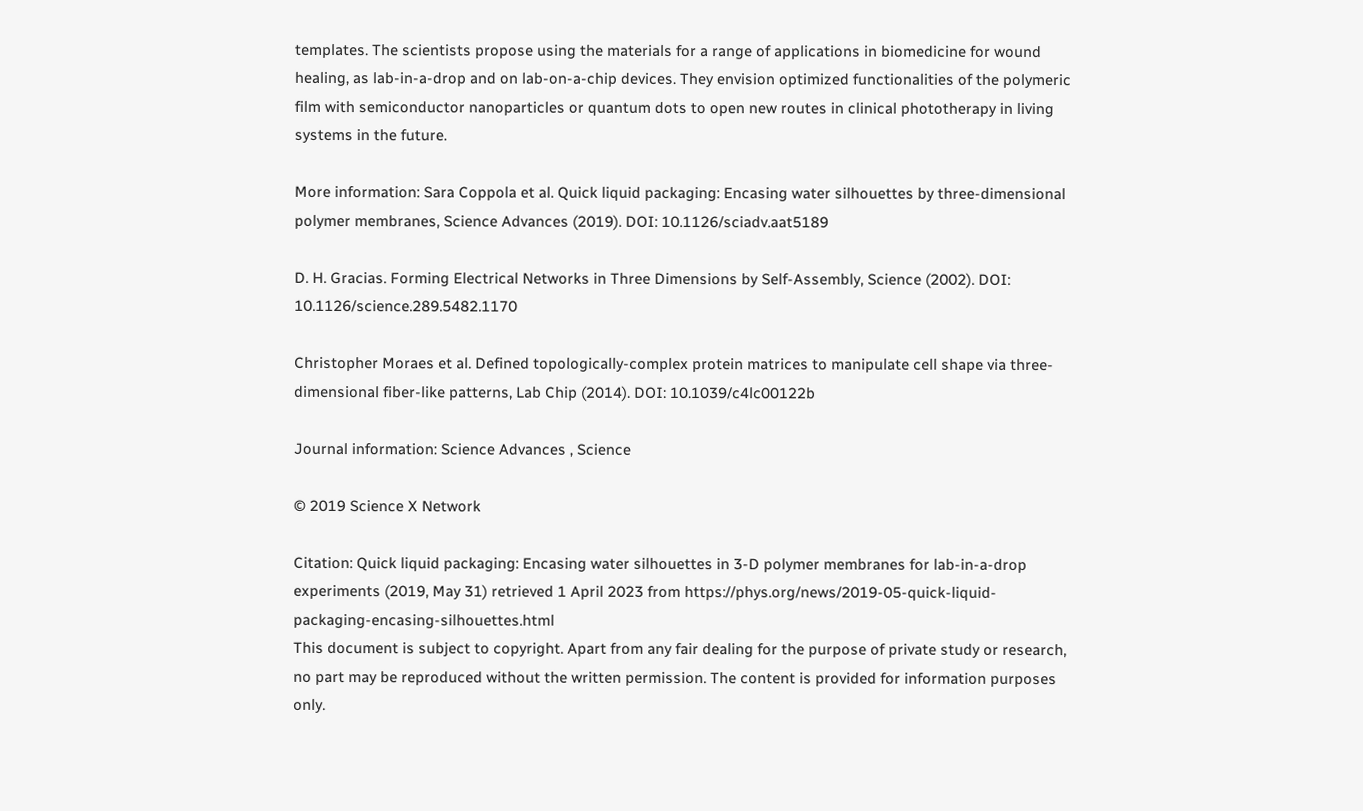templates. The scientists propose using the materials for a range of applications in biomedicine for wound healing, as lab-in-a-drop and on lab-on-a-chip devices. They envision optimized functionalities of the polymeric film with semiconductor nanoparticles or quantum dots to open new routes in clinical phototherapy in living systems in the future.

More information: Sara Coppola et al. Quick liquid packaging: Encasing water silhouettes by three-dimensional polymer membranes, Science Advances (2019). DOI: 10.1126/sciadv.aat5189

D. H. Gracias. Forming Electrical Networks in Three Dimensions by Self-Assembly, Science (2002). DOI: 10.1126/science.289.5482.1170

Christopher Moraes et al. Defined topologically-complex protein matrices to manipulate cell shape via three-dimensional fiber-like patterns, Lab Chip (2014). DOI: 10.1039/c4lc00122b

Journal information: Science Advances , Science

© 2019 Science X Network

Citation: Quick liquid packaging: Encasing water silhouettes in 3-D polymer membranes for lab-in-a-drop experiments (2019, May 31) retrieved 1 April 2023 from https://phys.org/news/2019-05-quick-liquid-packaging-encasing-silhouettes.html
This document is subject to copyright. Apart from any fair dealing for the purpose of private study or research, no part may be reproduced without the written permission. The content is provided for information purposes only.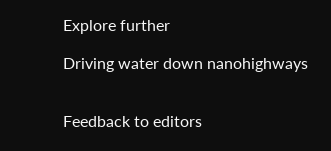Explore further

Driving water down nanohighways


Feedback to editors